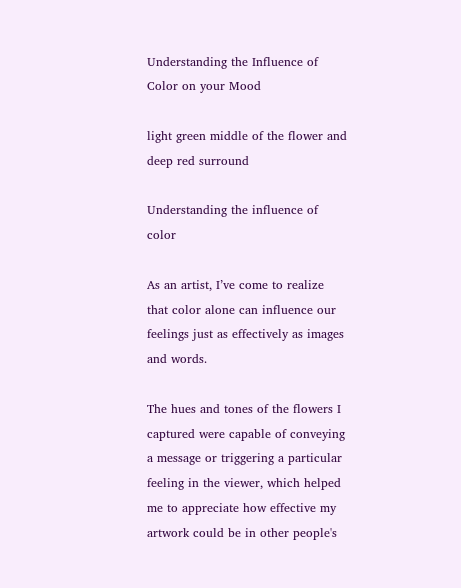Understanding the Influence of Color on your Mood

light green middle of the flower and deep red surround

Understanding the influence of color

As an artist, I’ve come to realize that color alone can influence our feelings just as effectively as images and words.

The hues and tones of the flowers I captured were capable of conveying a message or triggering a particular feeling in the viewer, which helped me to appreciate how effective my artwork could be in other people's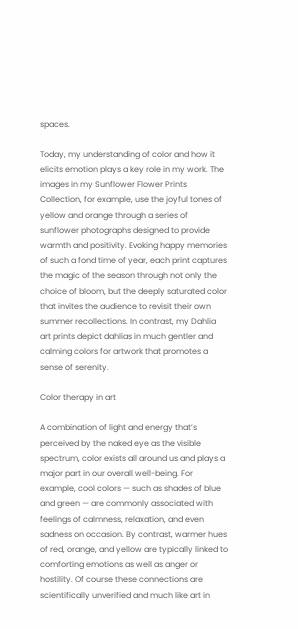spaces.

Today, my understanding of color and how it elicits emotion plays a key role in my work. The images in my Sunflower Flower Prints Collection, for example, use the joyful tones of yellow and orange through a series of sunflower photographs designed to provide warmth and positivity. Evoking happy memories of such a fond time of year, each print captures the magic of the season through not only the choice of bloom, but the deeply saturated color that invites the audience to revisit their own summer recollections. In contrast, my Dahlia art prints depict dahlias in much gentler and calming colors for artwork that promotes a sense of serenity.

Color therapy in art

A combination of light and energy that’s perceived by the naked eye as the visible spectrum, color exists all around us and plays a major part in our overall well-being. For example, cool colors — such as shades of blue and green — are commonly associated with feelings of calmness, relaxation, and even sadness on occasion. By contrast, warmer hues of red, orange, and yellow are typically linked to comforting emotions as well as anger or hostility. Of course these connections are scientifically unverified and much like art in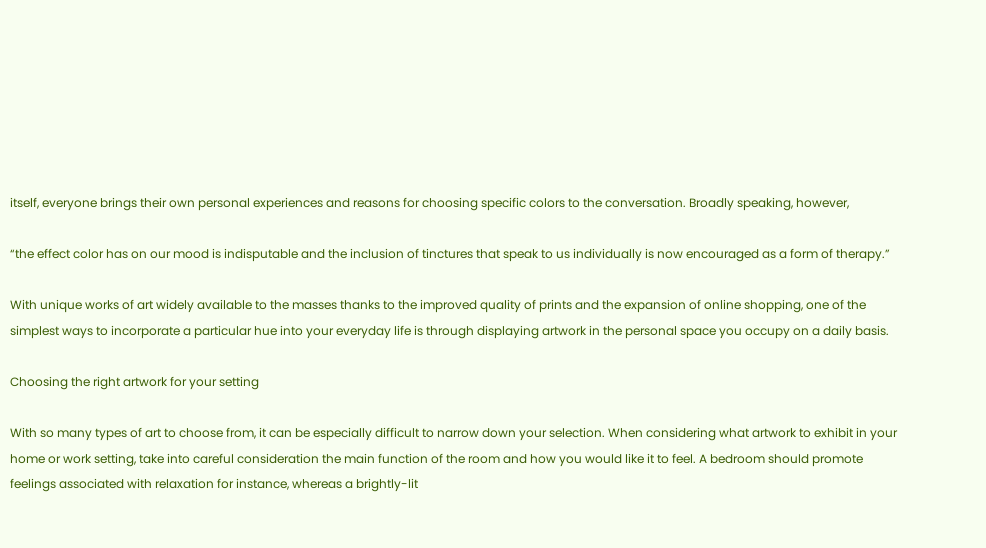itself, everyone brings their own personal experiences and reasons for choosing specific colors to the conversation. Broadly speaking, however,

“the effect color has on our mood is indisputable and the inclusion of tinctures that speak to us individually is now encouraged as a form of therapy.”

With unique works of art widely available to the masses thanks to the improved quality of prints and the expansion of online shopping, one of the simplest ways to incorporate a particular hue into your everyday life is through displaying artwork in the personal space you occupy on a daily basis.

Choosing the right artwork for your setting

With so many types of art to choose from, it can be especially difficult to narrow down your selection. When considering what artwork to exhibit in your home or work setting, take into careful consideration the main function of the room and how you would like it to feel. A bedroom should promote feelings associated with relaxation for instance, whereas a brightly-lit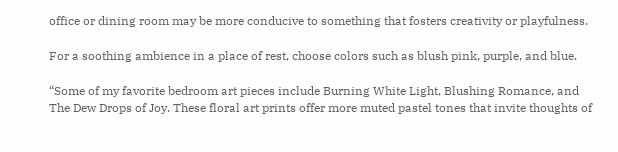office or dining room may be more conducive to something that fosters creativity or playfulness.

For a soothing ambience in a place of rest, choose colors such as blush pink, purple, and blue.

“Some of my favorite bedroom art pieces include Burning White Light, Blushing Romance, and The Dew Drops of Joy. These floral art prints offer more muted pastel tones that invite thoughts of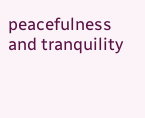peacefulness and tranquility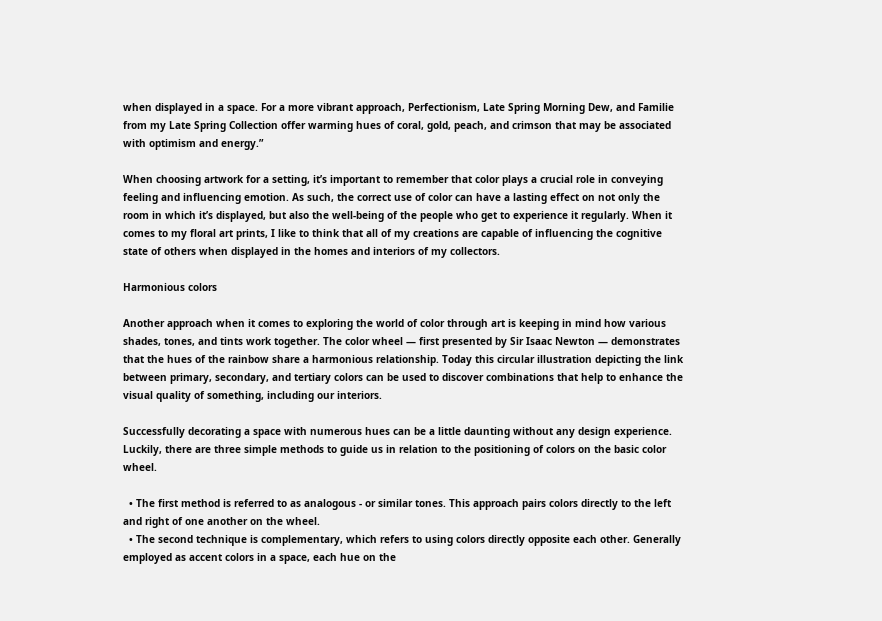when displayed in a space. For a more vibrant approach, Perfectionism, Late Spring Morning Dew, and Familie from my Late Spring Collection offer warming hues of coral, gold, peach, and crimson that may be associated with optimism and energy.”

When choosing artwork for a setting, it’s important to remember that color plays a crucial role in conveying feeling and influencing emotion. As such, the correct use of color can have a lasting effect on not only the room in which it’s displayed, but also the well-being of the people who get to experience it regularly. When it comes to my floral art prints, I like to think that all of my creations are capable of influencing the cognitive state of others when displayed in the homes and interiors of my collectors.

Harmonious colors

Another approach when it comes to exploring the world of color through art is keeping in mind how various shades, tones, and tints work together. The color wheel — first presented by Sir Isaac Newton — demonstrates that the hues of the rainbow share a harmonious relationship. Today this circular illustration depicting the link between primary, secondary, and tertiary colors can be used to discover combinations that help to enhance the visual quality of something, including our interiors.

Successfully decorating a space with numerous hues can be a little daunting without any design experience. Luckily, there are three simple methods to guide us in relation to the positioning of colors on the basic color wheel.

  • The first method is referred to as analogous - or similar tones. This approach pairs colors directly to the left and right of one another on the wheel.
  • The second technique is complementary, which refers to using colors directly opposite each other. Generally employed as accent colors in a space, each hue on the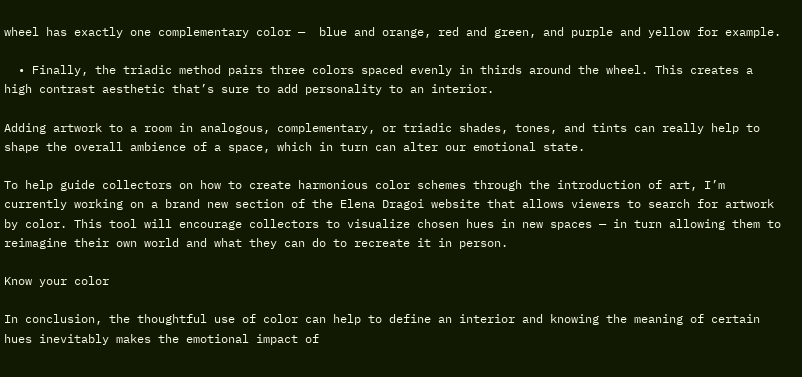wheel has exactly one complementary color —  blue and orange, red and green, and purple and yellow for example.

  • Finally, the triadic method pairs three colors spaced evenly in thirds around the wheel. This creates a high contrast aesthetic that’s sure to add personality to an interior.

Adding artwork to a room in analogous, complementary, or triadic shades, tones, and tints can really help to shape the overall ambience of a space, which in turn can alter our emotional state.

To help guide collectors on how to create harmonious color schemes through the introduction of art, I’m currently working on a brand new section of the Elena Dragoi website that allows viewers to search for artwork by color. This tool will encourage collectors to visualize chosen hues in new spaces — in turn allowing them to reimagine their own world and what they can do to recreate it in person.

Know your color

In conclusion, the thoughtful use of color can help to define an interior and knowing the meaning of certain hues inevitably makes the emotional impact of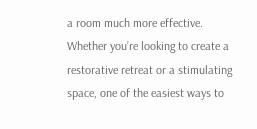a room much more effective. Whether you’re looking to create a restorative retreat or a stimulating space, one of the easiest ways to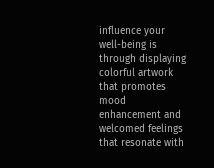influence your well-being is through displaying colorful artwork that promotes mood enhancement and welcomed feelings that resonate with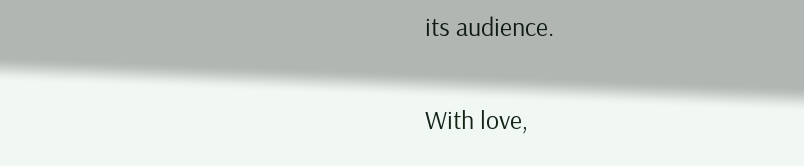its audience.

With love,